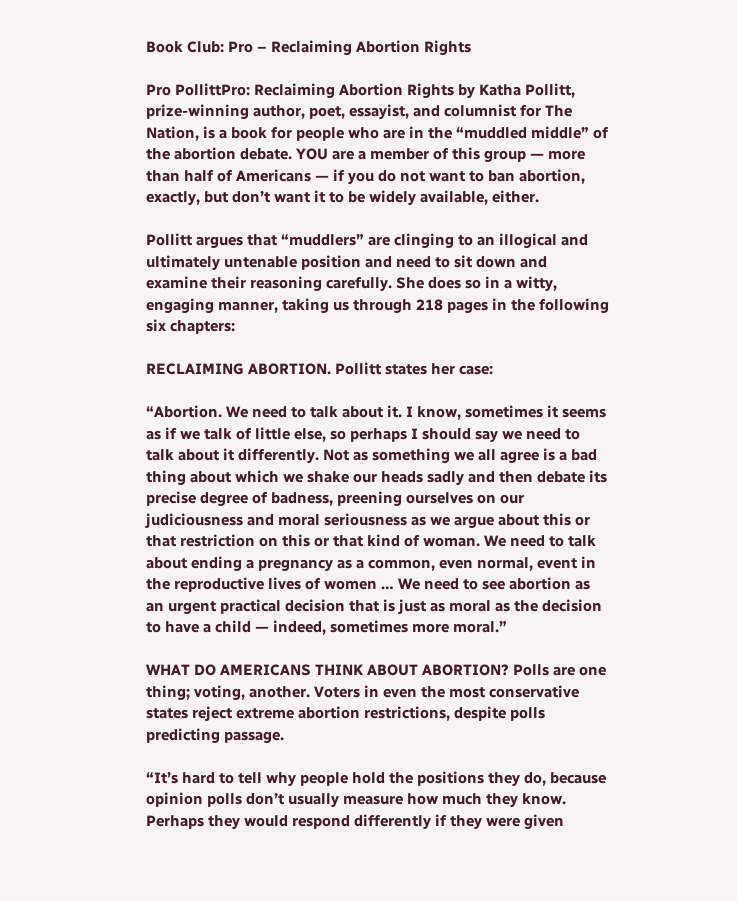Book Club: Pro – Reclaiming Abortion Rights

Pro PollittPro: Reclaiming Abortion Rights by Katha Pollitt, prize-winning author, poet, essayist, and columnist for The Nation, is a book for people who are in the “muddled middle” of the abortion debate. YOU are a member of this group — more than half of Americans — if you do not want to ban abortion, exactly, but don’t want it to be widely available, either.

Pollitt argues that “muddlers” are clinging to an illogical and ultimately untenable position and need to sit down and examine their reasoning carefully. She does so in a witty, engaging manner, taking us through 218 pages in the following six chapters:

RECLAIMING ABORTION. Pollitt states her case:

“Abortion. We need to talk about it. I know, sometimes it seems as if we talk of little else, so perhaps I should say we need to talk about it differently. Not as something we all agree is a bad thing about which we shake our heads sadly and then debate its precise degree of badness, preening ourselves on our judiciousness and moral seriousness as we argue about this or that restriction on this or that kind of woman. We need to talk about ending a pregnancy as a common, even normal, event in the reproductive lives of women … We need to see abortion as an urgent practical decision that is just as moral as the decision to have a child — indeed, sometimes more moral.”

WHAT DO AMERICANS THINK ABOUT ABORTION? Polls are one thing; voting, another. Voters in even the most conservative states reject extreme abortion restrictions, despite polls predicting passage.

“It’s hard to tell why people hold the positions they do, because opinion polls don’t usually measure how much they know. Perhaps they would respond differently if they were given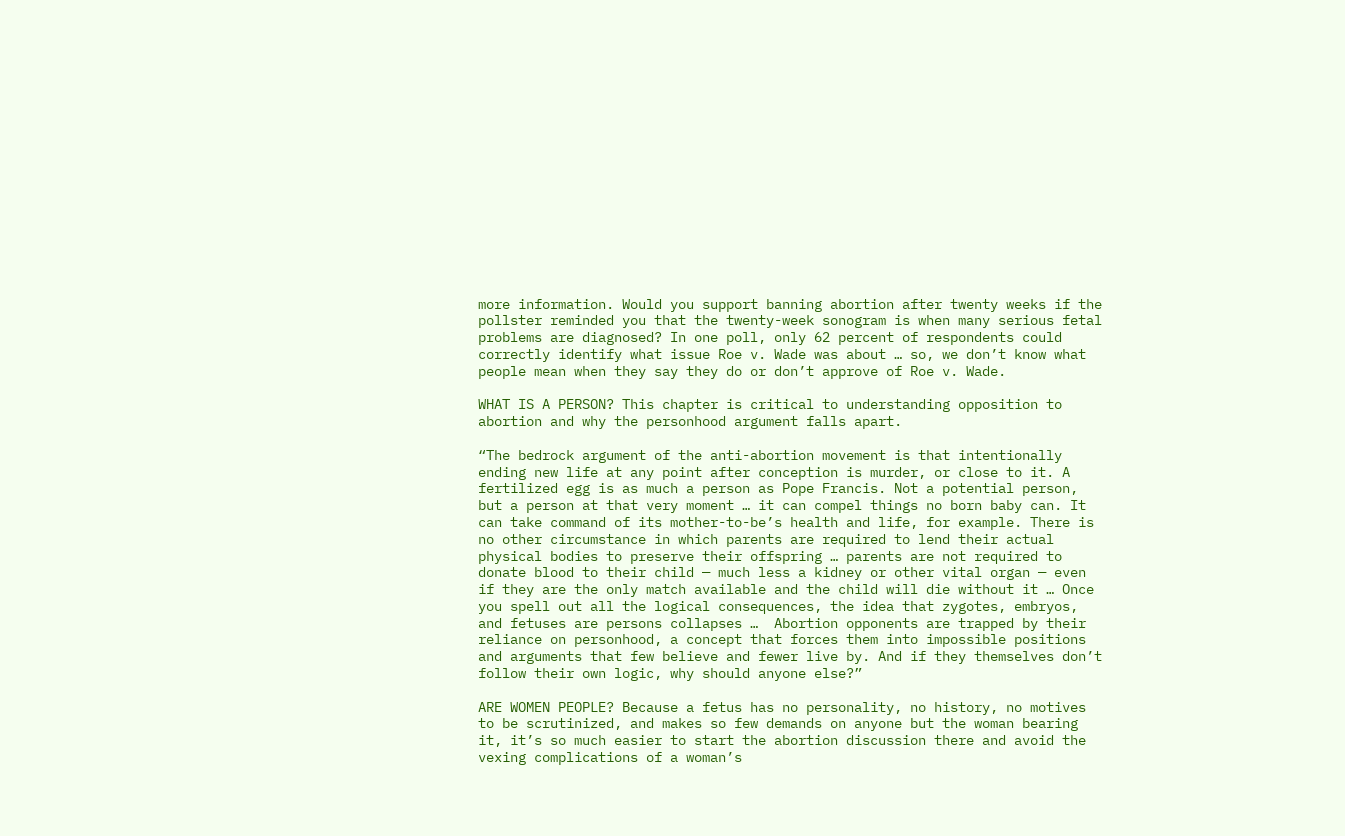more information. Would you support banning abortion after twenty weeks if the pollster reminded you that the twenty-week sonogram is when many serious fetal problems are diagnosed? In one poll, only 62 percent of respondents could correctly identify what issue Roe v. Wade was about … so, we don’t know what people mean when they say they do or don’t approve of Roe v. Wade.

WHAT IS A PERSON? This chapter is critical to understanding opposition to abortion and why the personhood argument falls apart.

“The bedrock argument of the anti-abortion movement is that intentionally ending new life at any point after conception is murder, or close to it. A fertilized egg is as much a person as Pope Francis. Not a potential person, but a person at that very moment … it can compel things no born baby can. It can take command of its mother-to-be’s health and life, for example. There is no other circumstance in which parents are required to lend their actual physical bodies to preserve their offspring … parents are not required to donate blood to their child — much less a kidney or other vital organ — even if they are the only match available and the child will die without it … Once you spell out all the logical consequences, the idea that zygotes, embryos, and fetuses are persons collapses …  Abortion opponents are trapped by their reliance on personhood, a concept that forces them into impossible positions and arguments that few believe and fewer live by. And if they themselves don’t follow their own logic, why should anyone else?”

ARE WOMEN PEOPLE? Because a fetus has no personality, no history, no motives to be scrutinized, and makes so few demands on anyone but the woman bearing it, it’s so much easier to start the abortion discussion there and avoid the vexing complications of a woman’s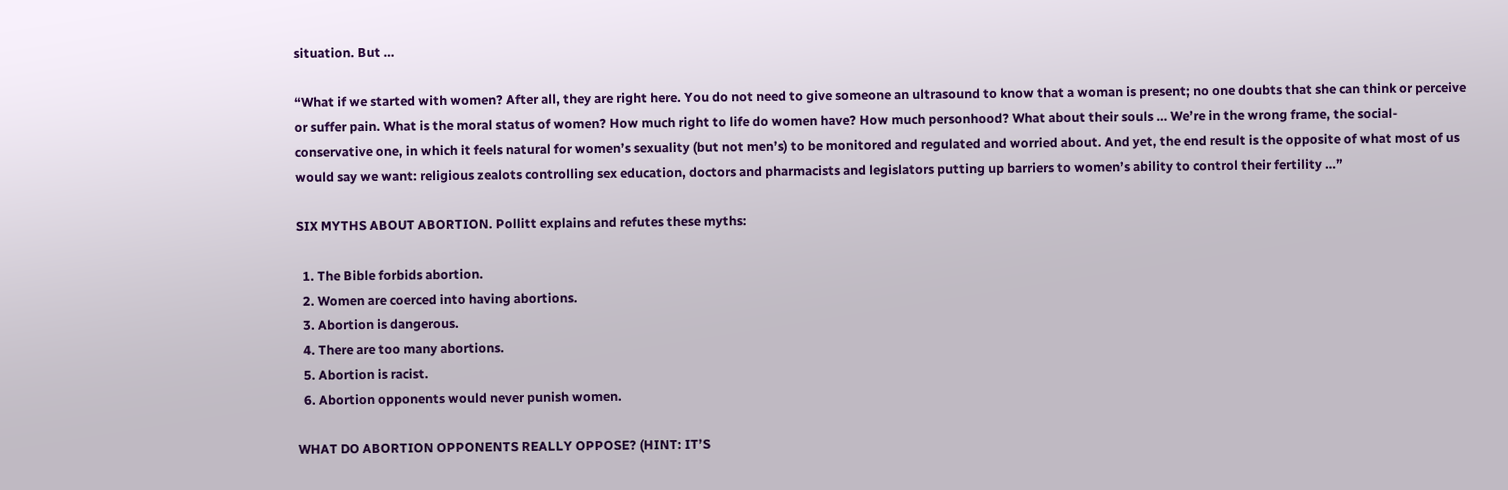situation. But …

“What if we started with women? After all, they are right here. You do not need to give someone an ultrasound to know that a woman is present; no one doubts that she can think or perceive or suffer pain. What is the moral status of women? How much right to life do women have? How much personhood? What about their souls … We’re in the wrong frame, the social-conservative one, in which it feels natural for women’s sexuality (but not men’s) to be monitored and regulated and worried about. And yet, the end result is the opposite of what most of us would say we want: religious zealots controlling sex education, doctors and pharmacists and legislators putting up barriers to women’s ability to control their fertility …”

SIX MYTHS ABOUT ABORTION. Pollitt explains and refutes these myths:

  1. The Bible forbids abortion.
  2. Women are coerced into having abortions.
  3. Abortion is dangerous.
  4. There are too many abortions.
  5. Abortion is racist.
  6. Abortion opponents would never punish women.

WHAT DO ABORTION OPPONENTS REALLY OPPOSE? (HINT: IT’S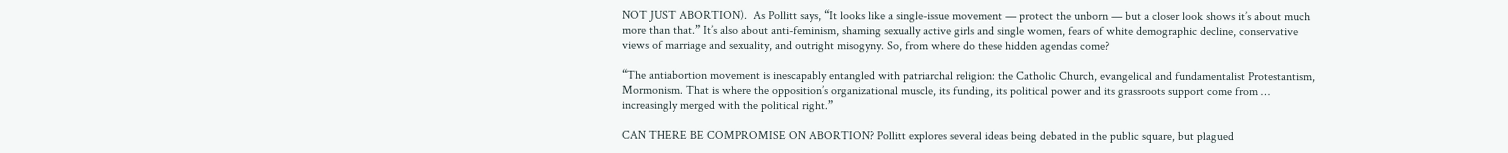NOT JUST ABORTION).  As Pollitt says, “It looks like a single-issue movement — protect the unborn — but a closer look shows it’s about much more than that.” It’s also about anti-feminism, shaming sexually active girls and single women, fears of white demographic decline, conservative views of marriage and sexuality, and outright misogyny. So, from where do these hidden agendas come?

“The antiabortion movement is inescapably entangled with patriarchal religion: the Catholic Church, evangelical and fundamentalist Protestantism, Mormonism. That is where the opposition’s organizational muscle, its funding, its political power and its grassroots support come from … increasingly merged with the political right.”

CAN THERE BE COMPROMISE ON ABORTION? Pollitt explores several ideas being debated in the public square, but plagued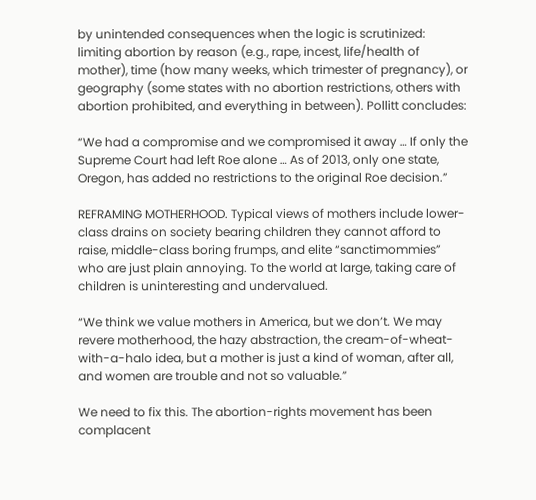by unintended consequences when the logic is scrutinized: limiting abortion by reason (e.g., rape, incest, life/health of mother), time (how many weeks, which trimester of pregnancy), or geography (some states with no abortion restrictions, others with abortion prohibited, and everything in between). Pollitt concludes:

“We had a compromise and we compromised it away … If only the Supreme Court had left Roe alone … As of 2013, only one state, Oregon, has added no restrictions to the original Roe decision.”

REFRAMING MOTHERHOOD. Typical views of mothers include lower-class drains on society bearing children they cannot afford to raise, middle-class boring frumps, and elite “sanctimommies” who are just plain annoying. To the world at large, taking care of children is uninteresting and undervalued.

“We think we value mothers in America, but we don’t. We may revere motherhood, the hazy abstraction, the cream-of-wheat-with-a-halo idea, but a mother is just a kind of woman, after all, and women are trouble and not so valuable.”

We need to fix this. The abortion-rights movement has been complacent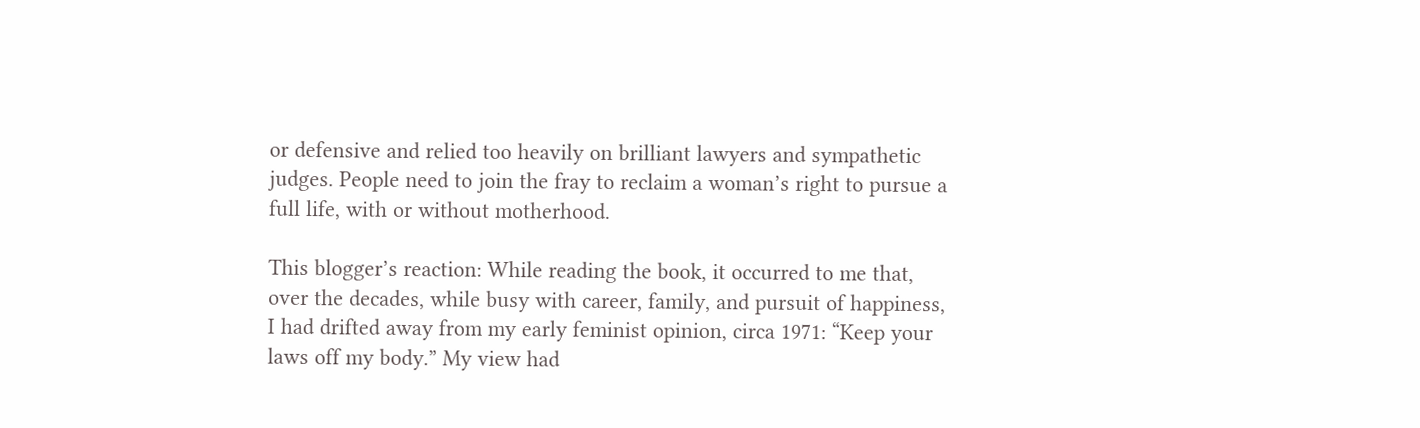or defensive and relied too heavily on brilliant lawyers and sympathetic judges. People need to join the fray to reclaim a woman’s right to pursue a full life, with or without motherhood.

This blogger’s reaction: While reading the book, it occurred to me that, over the decades, while busy with career, family, and pursuit of happiness, I had drifted away from my early feminist opinion, circa 1971: “Keep your laws off my body.” My view had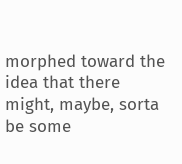morphed toward the idea that there might, maybe, sorta be some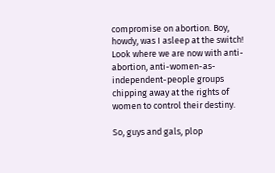compromise on abortion. Boy, howdy, was I asleep at the switch! Look where we are now with anti-abortion, anti-women-as-independent-people groups chipping away at the rights of women to control their destiny.

So, guys and gals, plop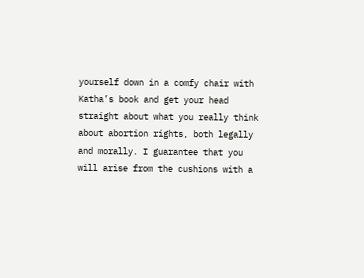yourself down in a comfy chair with Katha’s book and get your head straight about what you really think about abortion rights, both legally and morally. I guarantee that you will arise from the cushions with a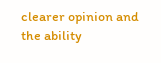clearer opinion and the ability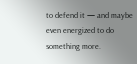to defend it — and maybe even energized to do something more.